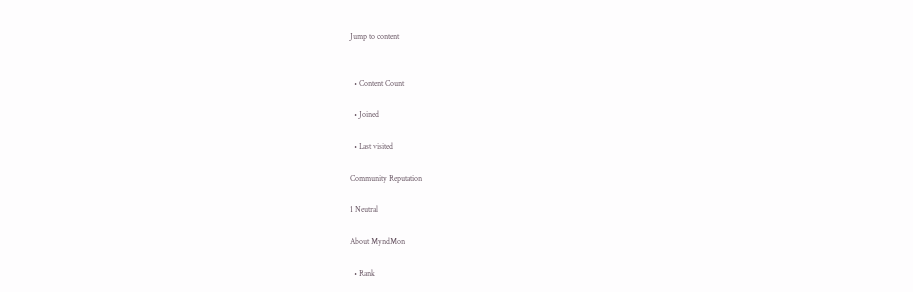Jump to content


  • Content Count

  • Joined

  • Last visited

Community Reputation

1 Neutral

About MyndMon

  • Rank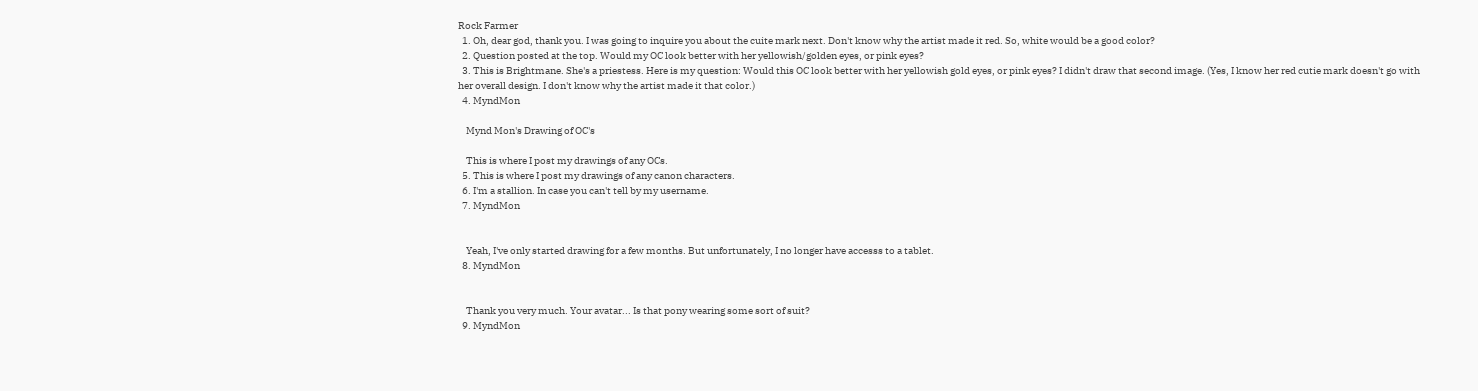Rock Farmer
  1. Oh, dear god, thank you. I was going to inquire you about the cuite mark next. Don't know why the artist made it red. So, white would be a good color?
  2. Question posted at the top. Would my OC look better with her yellowish/golden eyes, or pink eyes?
  3. This is Brightmane. She's a priestess. Here is my question: Would this OC look better with her yellowish gold eyes, or pink eyes? I didn't draw that second image. (Yes, I know her red cutie mark doesn't go with her overall design. I don't know why the artist made it that color.)
  4. MyndMon

    Mynd Mon's Drawing of OC's

    This is where I post my drawings of any OCs.
  5. This is where I post my drawings of any canon characters.
  6. I'm a stallion. In case you can't tell by my username.
  7. MyndMon


    Yeah, I've only started drawing for a few months. But unfortunately, I no longer have accesss to a tablet.
  8. MyndMon


    Thank you very much. Your avatar... Is that pony wearing some sort of suit?
  9. MyndMon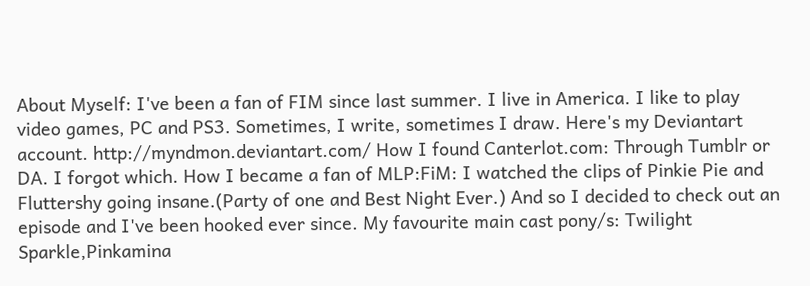About Myself: I've been a fan of FIM since last summer. I live in America. I like to play video games, PC and PS3. Sometimes, I write, sometimes I draw. Here's my Deviantart account. http://myndmon.deviantart.com/ How I found Canterlot.com: Through Tumblr or DA. I forgot which. How I became a fan of MLP:FiM: I watched the clips of Pinkie Pie and Fluttershy going insane.(Party of one and Best Night Ever.) And so I decided to check out an episode and I've been hooked ever since. My favourite main cast pony/s: Twilight Sparkle,Pinkamina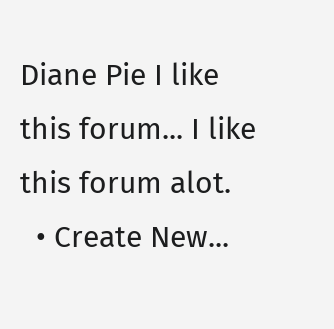Diane Pie I like this forum... I like this forum alot.
  • Create New...